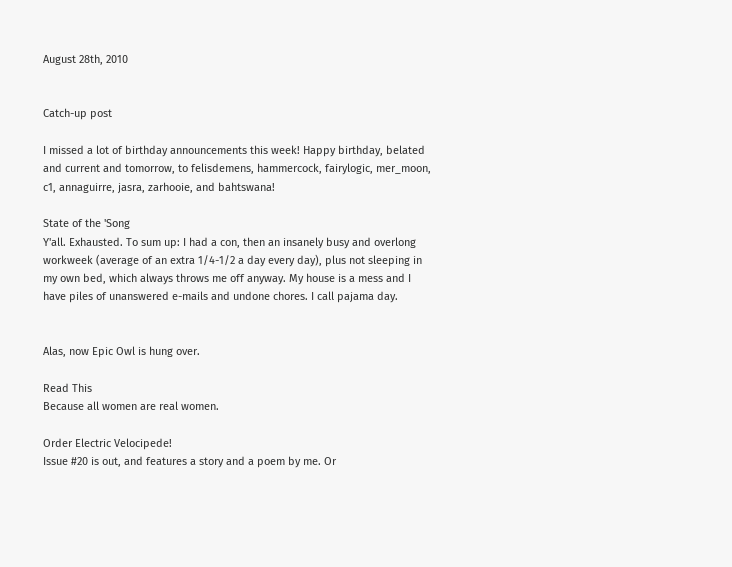August 28th, 2010


Catch-up post

I missed a lot of birthday announcements this week! Happy birthday, belated and current and tomorrow, to felisdemens, hammercock, fairylogic, mer_moon, c1, annaguirre, jasra, zarhooie, and bahtswana!

State of the 'Song
Y'all. Exhausted. To sum up: I had a con, then an insanely busy and overlong workweek (average of an extra 1/4-1/2 a day every day), plus not sleeping in my own bed, which always throws me off anyway. My house is a mess and I have piles of unanswered e-mails and undone chores. I call pajama day.


Alas, now Epic Owl is hung over.

Read This
Because all women are real women.

Order Electric Velocipede!
Issue #20 is out, and features a story and a poem by me. Or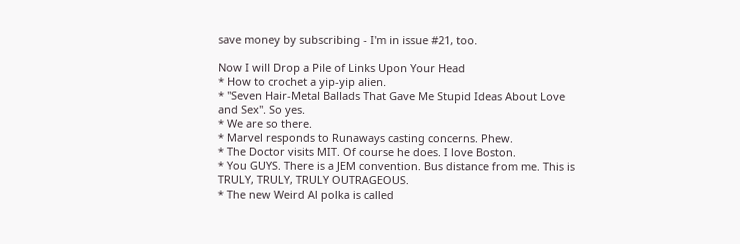save money by subscribing - I'm in issue #21, too.

Now I will Drop a Pile of Links Upon Your Head
* How to crochet a yip-yip alien.
* "Seven Hair-Metal Ballads That Gave Me Stupid Ideas About Love and Sex". So yes.
* We are so there.
* Marvel responds to Runaways casting concerns. Phew.
* The Doctor visits MIT. Of course he does. I love Boston.
* You GUYS. There is a JEM convention. Bus distance from me. This is TRULY, TRULY, TRULY OUTRAGEOUS.
* The new Weird Al polka is called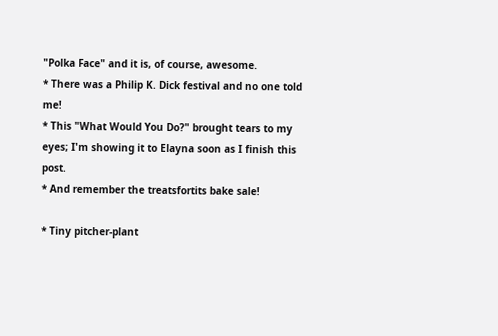"Polka Face" and it is, of course, awesome.
* There was a Philip K. Dick festival and no one told me!
* This "What Would You Do?" brought tears to my eyes; I'm showing it to Elayna soon as I finish this post.
* And remember the treatsfortits bake sale!

* Tiny pitcher-plant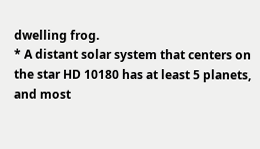dwelling frog.
* A distant solar system that centers on the star HD 10180 has at least 5 planets, and most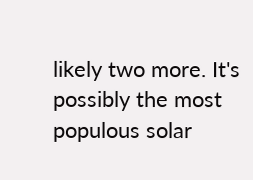likely two more. It's possibly the most populous solar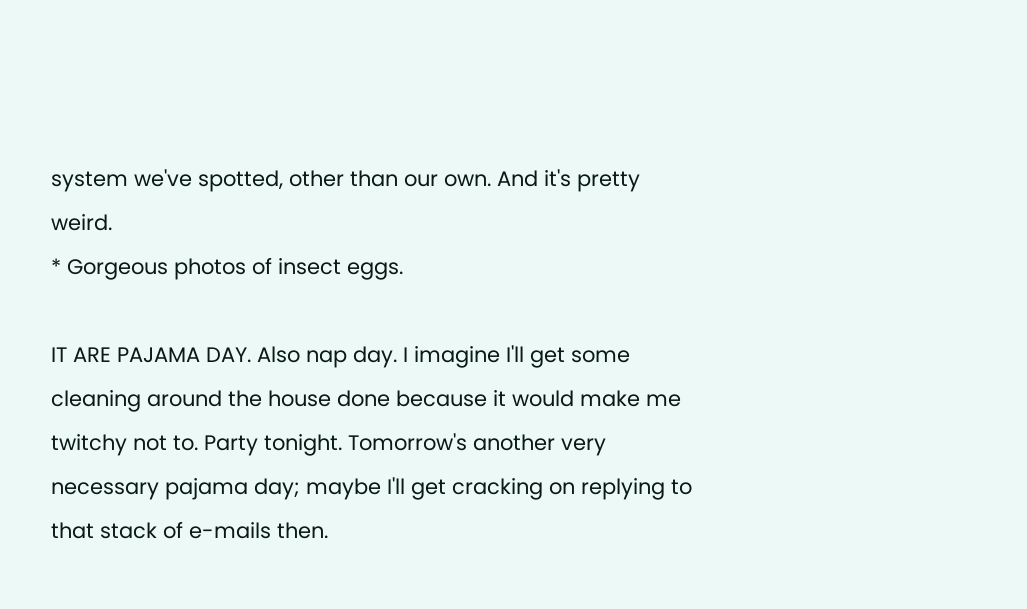system we've spotted, other than our own. And it's pretty weird.
* Gorgeous photos of insect eggs.

IT ARE PAJAMA DAY. Also nap day. I imagine I'll get some cleaning around the house done because it would make me twitchy not to. Party tonight. Tomorrow's another very necessary pajama day; maybe I'll get cracking on replying to that stack of e-mails then.